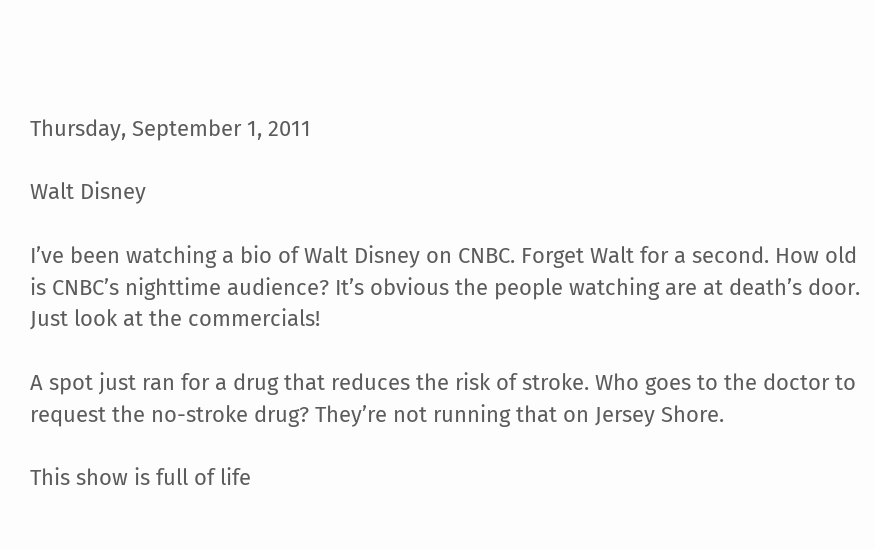Thursday, September 1, 2011

Walt Disney

I’ve been watching a bio of Walt Disney on CNBC. Forget Walt for a second. How old is CNBC’s nighttime audience? It’s obvious the people watching are at death’s door. Just look at the commercials!

A spot just ran for a drug that reduces the risk of stroke. Who goes to the doctor to request the no-stroke drug? They’re not running that on Jersey Shore.

This show is full of life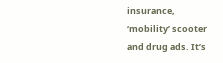insurance, ‘mobility’ scooter and drug ads. It’s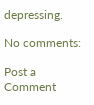depressing.

No comments:

Post a Comment